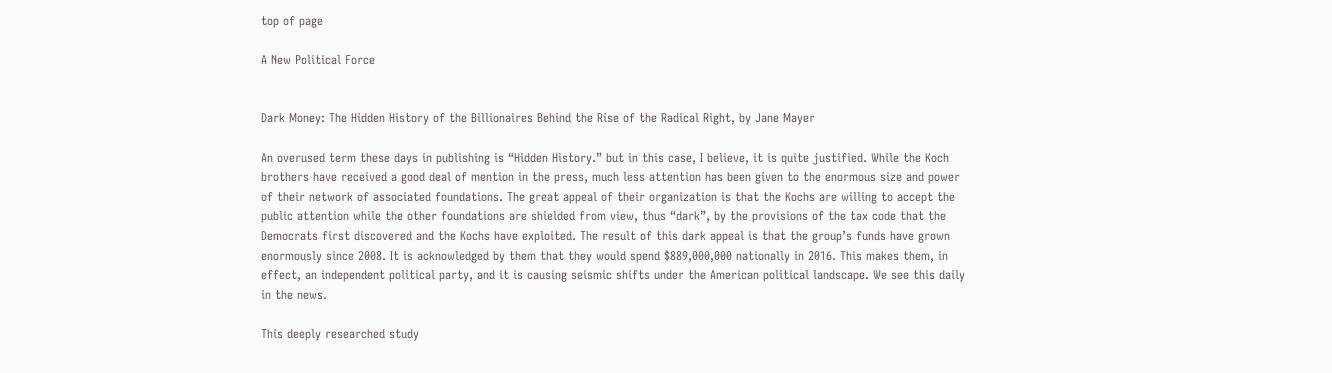top of page

A New Political Force


Dark Money: The Hidden History of the Billionaires Behind the Rise of the Radical Right, by Jane Mayer

An overused term these days in publishing is “Hidden History.” but in this case, I believe, it is quite justified. While the Koch brothers have received a good deal of mention in the press, much less attention has been given to the enormous size and power of their network of associated foundations. The great appeal of their organization is that the Kochs are willing to accept the public attention while the other foundations are shielded from view, thus “dark”, by the provisions of the tax code that the Democrats first discovered and the Kochs have exploited. The result of this dark appeal is that the group’s funds have grown enormously since 2008. It is acknowledged by them that they would spend $889,000,000 nationally in 2016. This makes them, in effect, an independent political party, and it is causing seismic shifts under the American political landscape. We see this daily in the news.

This deeply researched study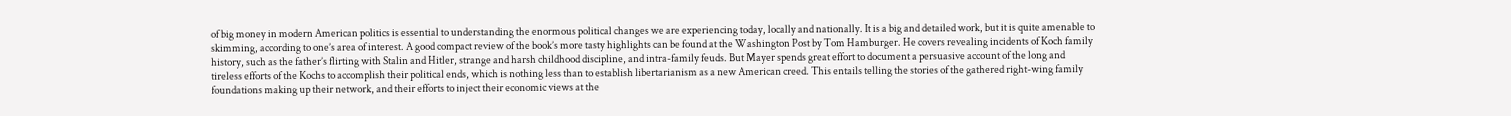of big money in modern American politics is essential to understanding the enormous political changes we are experiencing today, locally and nationally. It is a big and detailed work, but it is quite amenable to skimming, according to one’s area of interest. A good compact review of the book’s more tasty highlights can be found at the Washington Post by Tom Hamburger. He covers revealing incidents of Koch family history, such as the father’s flirting with Stalin and Hitler, strange and harsh childhood discipline, and intra-family feuds. But Mayer spends great effort to document a persuasive account of the long and tireless efforts of the Kochs to accomplish their political ends, which is nothing less than to establish libertarianism as a new American creed. This entails telling the stories of the gathered right-wing family foundations making up their network, and their efforts to inject their economic views at the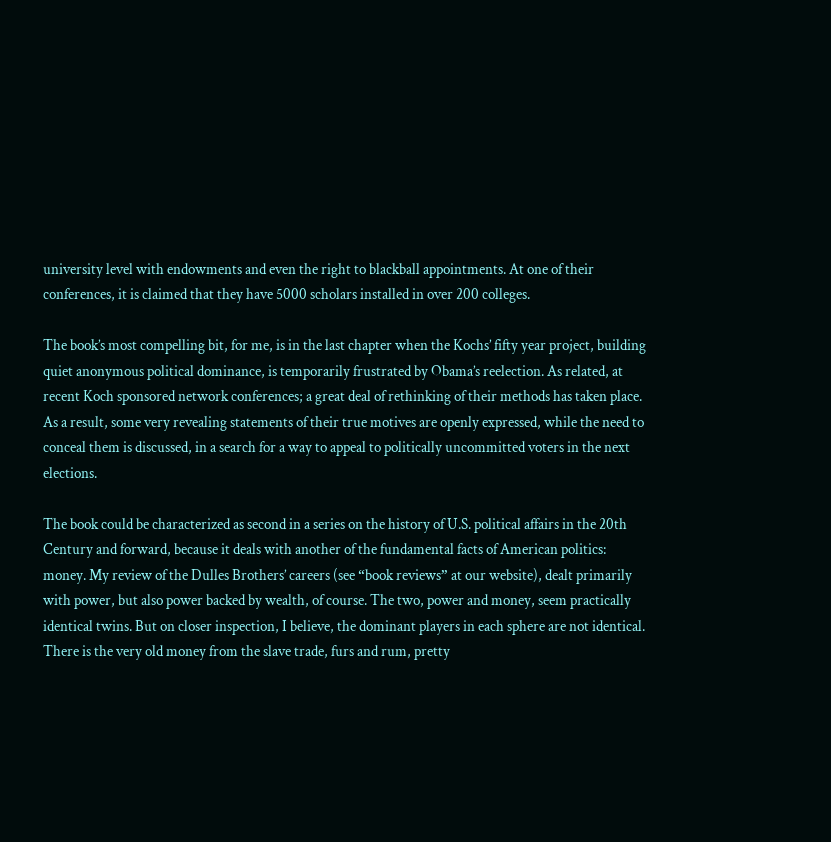university level with endowments and even the right to blackball appointments. At one of their conferences, it is claimed that they have 5000 scholars installed in over 200 colleges.

The book’s most compelling bit, for me, is in the last chapter when the Kochs’ fifty year project, building quiet anonymous political dominance, is temporarily frustrated by Obama’s reelection. As related, at recent Koch sponsored network conferences; a great deal of rethinking of their methods has taken place. As a result, some very revealing statements of their true motives are openly expressed, while the need to conceal them is discussed, in a search for a way to appeal to politically uncommitted voters in the next elections.

The book could be characterized as second in a series on the history of U.S. political affairs in the 20th Century and forward, because it deals with another of the fundamental facts of American politics: money. My review of the Dulles Brothers’ careers (see “book reviews” at our website), dealt primarily with power, but also power backed by wealth, of course. The two, power and money, seem practically identical twins. But on closer inspection, I believe, the dominant players in each sphere are not identical. There is the very old money from the slave trade, furs and rum, pretty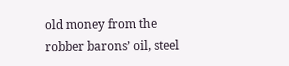old money from the robber barons’ oil, steel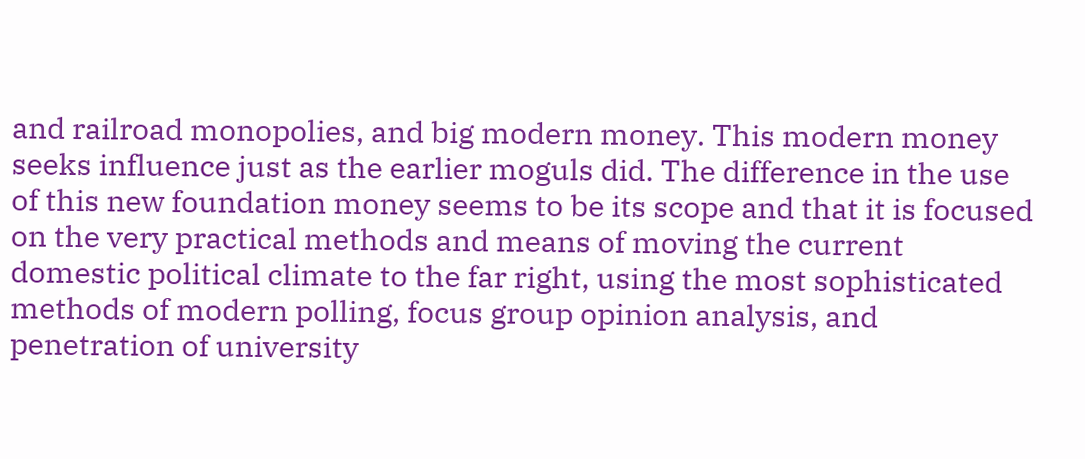and railroad monopolies, and big modern money. This modern money seeks influence just as the earlier moguls did. The difference in the use of this new foundation money seems to be its scope and that it is focused on the very practical methods and means of moving the current domestic political climate to the far right, using the most sophisticated methods of modern polling, focus group opinion analysis, and penetration of university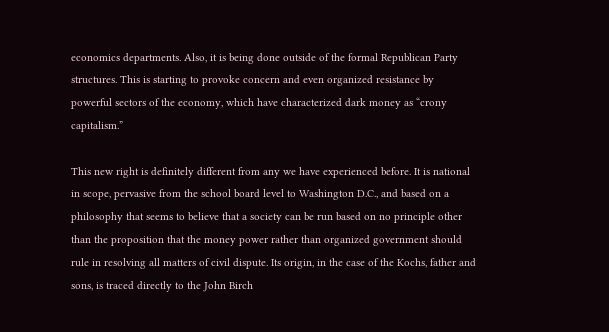economics departments. Also, it is being done outside of the formal Republican Party structures. This is starting to provoke concern and even organized resistance by powerful sectors of the economy, which have characterized dark money as “crony capitalism.”

This new right is definitely different from any we have experienced before. It is national in scope, pervasive from the school board level to Washington D.C., and based on a philosophy that seems to believe that a society can be run based on no principle other than the proposition that the money power rather than organized government should rule in resolving all matters of civil dispute. Its origin, in the case of the Kochs, father and sons, is traced directly to the John Birch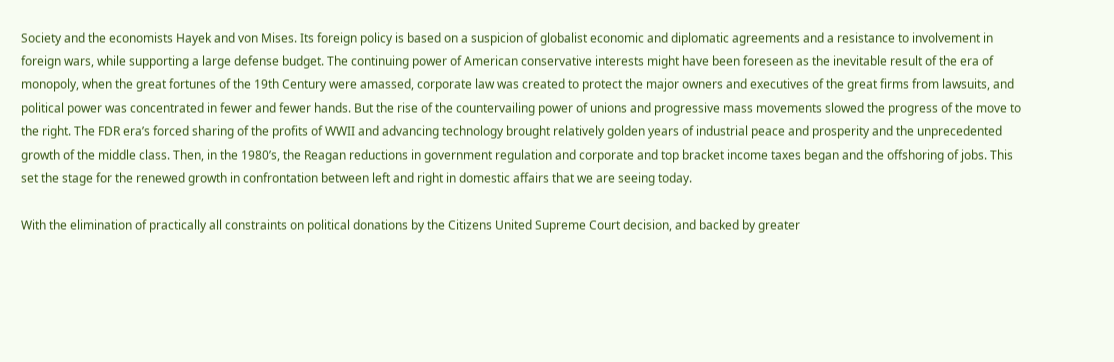Society and the economists Hayek and von Mises. Its foreign policy is based on a suspicion of globalist economic and diplomatic agreements and a resistance to involvement in foreign wars, while supporting a large defense budget. The continuing power of American conservative interests might have been foreseen as the inevitable result of the era of monopoly, when the great fortunes of the 19th Century were amassed, corporate law was created to protect the major owners and executives of the great firms from lawsuits, and political power was concentrated in fewer and fewer hands. But the rise of the countervailing power of unions and progressive mass movements slowed the progress of the move to the right. The FDR era’s forced sharing of the profits of WWII and advancing technology brought relatively golden years of industrial peace and prosperity and the unprecedented growth of the middle class. Then, in the 1980’s, the Reagan reductions in government regulation and corporate and top bracket income taxes began and the offshoring of jobs. This set the stage for the renewed growth in confrontation between left and right in domestic affairs that we are seeing today.

With the elimination of practically all constraints on political donations by the Citizens United Supreme Court decision, and backed by greater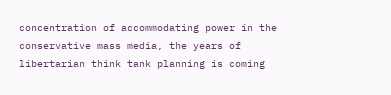concentration of accommodating power in the conservative mass media, the years of libertarian think tank planning is coming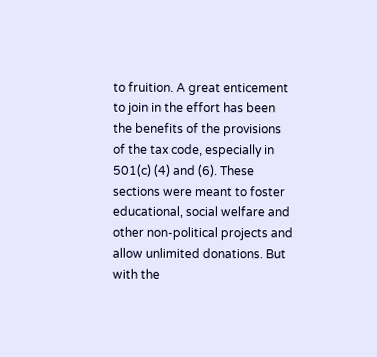to fruition. A great enticement to join in the effort has been the benefits of the provisions of the tax code, especially in 501(c) (4) and (6). These sections were meant to foster educational, social welfare and other non-political projects and allow unlimited donations. But with the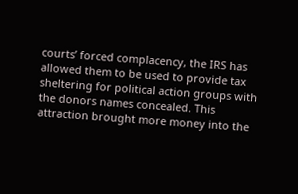courts’ forced complacency, the IRS has allowed them to be used to provide tax sheltering for political action groups with the donors names concealed. This attraction brought more money into the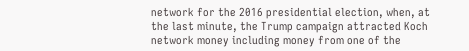network for the 2016 presidential election, when, at the last minute, the Trump campaign attracted Koch network money including money from one of the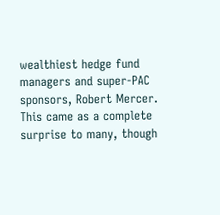wealthiest hedge fund managers and super-PAC sponsors, Robert Mercer. This came as a complete surprise to many, though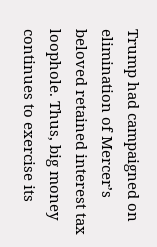Trump had campaigned on elimination of Mercer’s beloved retained interest tax loophole. Thus, big money continues to exercise its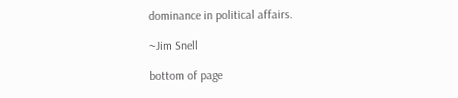dominance in political affairs.

~Jim Snell

bottom of page